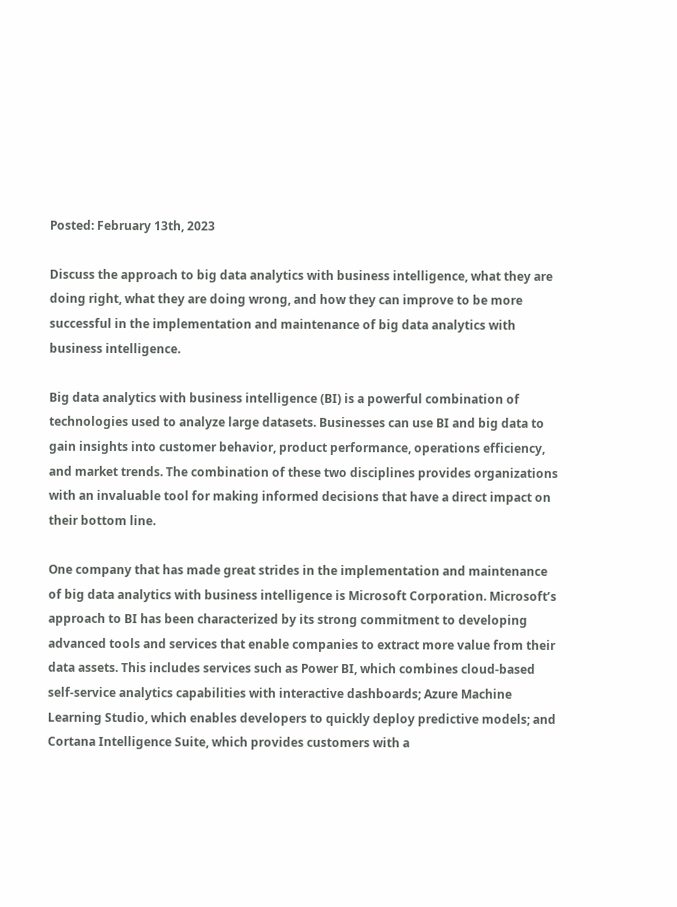Posted: February 13th, 2023

Discuss the approach to big data analytics with business intelligence, what they are doing right, what they are doing wrong, and how they can improve to be more successful in the implementation and maintenance of big data analytics with business intelligence.

Big data analytics with business intelligence (BI) is a powerful combination of technologies used to analyze large datasets. Businesses can use BI and big data to gain insights into customer behavior, product performance, operations efficiency, and market trends. The combination of these two disciplines provides organizations with an invaluable tool for making informed decisions that have a direct impact on their bottom line.

One company that has made great strides in the implementation and maintenance of big data analytics with business intelligence is Microsoft Corporation. Microsoft’s approach to BI has been characterized by its strong commitment to developing advanced tools and services that enable companies to extract more value from their data assets. This includes services such as Power BI, which combines cloud-based self-service analytics capabilities with interactive dashboards; Azure Machine Learning Studio, which enables developers to quickly deploy predictive models; and Cortana Intelligence Suite, which provides customers with a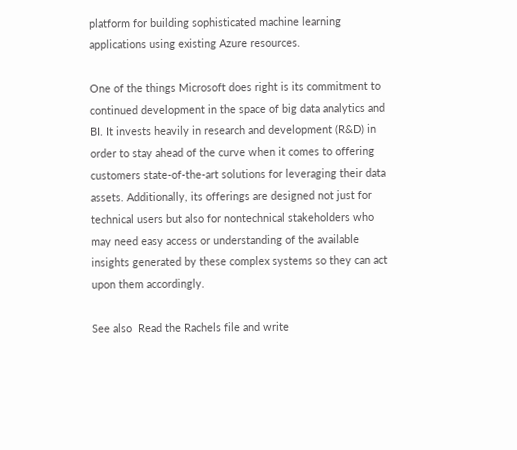platform for building sophisticated machine learning applications using existing Azure resources.

One of the things Microsoft does right is its commitment to continued development in the space of big data analytics and BI. It invests heavily in research and development (R&D) in order to stay ahead of the curve when it comes to offering customers state-of-the-art solutions for leveraging their data assets. Additionally, its offerings are designed not just for technical users but also for nontechnical stakeholders who may need easy access or understanding of the available insights generated by these complex systems so they can act upon them accordingly.

See also  Read the Rachels file and write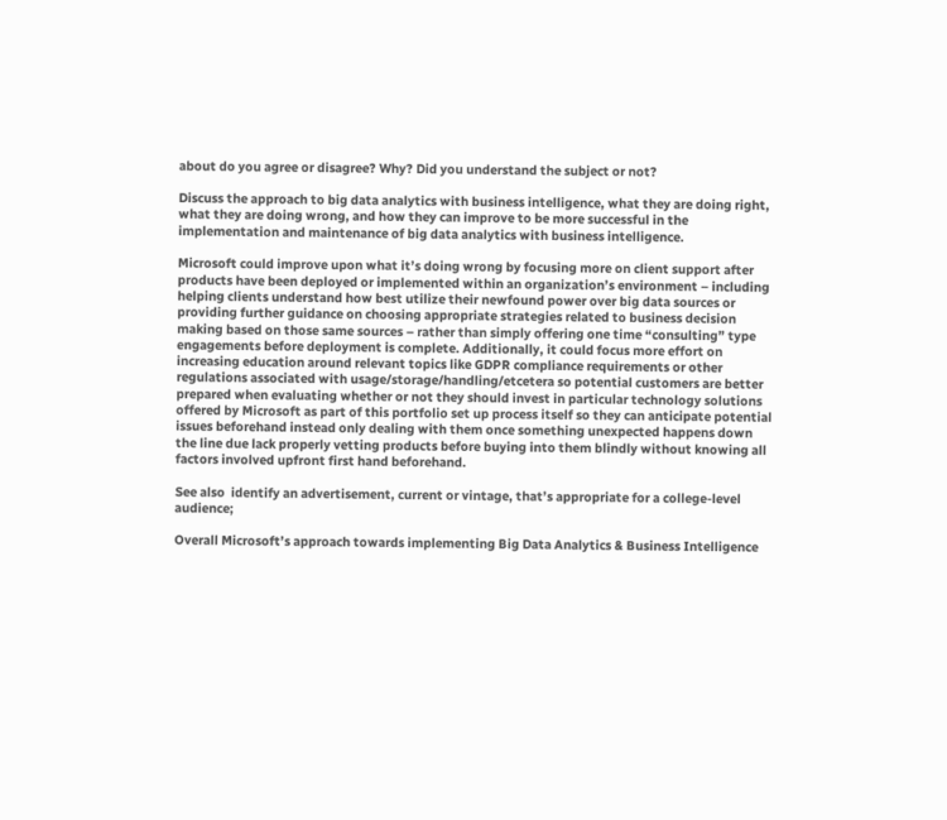about do you agree or disagree? Why? Did you understand the subject or not?

Discuss the approach to big data analytics with business intelligence, what they are doing right, what they are doing wrong, and how they can improve to be more successful in the implementation and maintenance of big data analytics with business intelligence.

Microsoft could improve upon what it’s doing wrong by focusing more on client support after products have been deployed or implemented within an organization’s environment – including helping clients understand how best utilize their newfound power over big data sources or providing further guidance on choosing appropriate strategies related to business decision making based on those same sources – rather than simply offering one time “consulting” type engagements before deployment is complete. Additionally, it could focus more effort on increasing education around relevant topics like GDPR compliance requirements or other regulations associated with usage/storage/handling/etcetera so potential customers are better prepared when evaluating whether or not they should invest in particular technology solutions offered by Microsoft as part of this portfolio set up process itself so they can anticipate potential issues beforehand instead only dealing with them once something unexpected happens down the line due lack properly vetting products before buying into them blindly without knowing all factors involved upfront first hand beforehand.

See also  identify an advertisement, current or vintage, that’s appropriate for a college-level audience;

Overall Microsoft’s approach towards implementing Big Data Analytics & Business Intelligence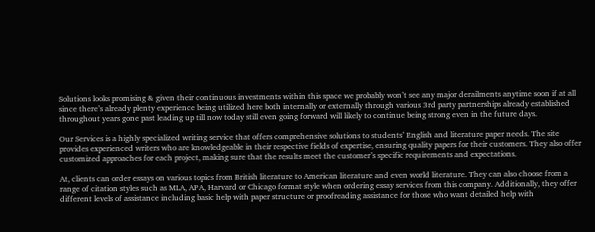Solutions looks promising & given their continuous investments within this space we probably won’t see any major derailments anytime soon if at all since there’s already plenty experience being utilized here both internally or externally through various 3rd party partnerships already established throughout years gone past leading up till now today still even going forward will likely to continue being strong even in the future days.

Our Services is a highly specialized writing service that offers comprehensive solutions to students’ English and literature paper needs. The site provides experienced writers who are knowledgeable in their respective fields of expertise, ensuring quality papers for their customers. They also offer customized approaches for each project, making sure that the results meet the customer’s specific requirements and expectations.

At, clients can order essays on various topics from British literature to American literature and even world literature. They can also choose from a range of citation styles such as MLA, APA, Harvard or Chicago format style when ordering essay services from this company. Additionally, they offer different levels of assistance including basic help with paper structure or proofreading assistance for those who want detailed help with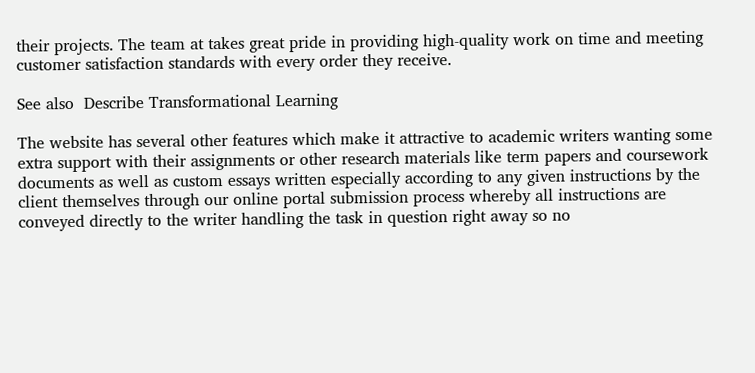their projects. The team at takes great pride in providing high-quality work on time and meeting customer satisfaction standards with every order they receive.

See also  Describe Transformational Learning

The website has several other features which make it attractive to academic writers wanting some extra support with their assignments or other research materials like term papers and coursework documents as well as custom essays written especially according to any given instructions by the client themselves through our online portal submission process whereby all instructions are conveyed directly to the writer handling the task in question right away so no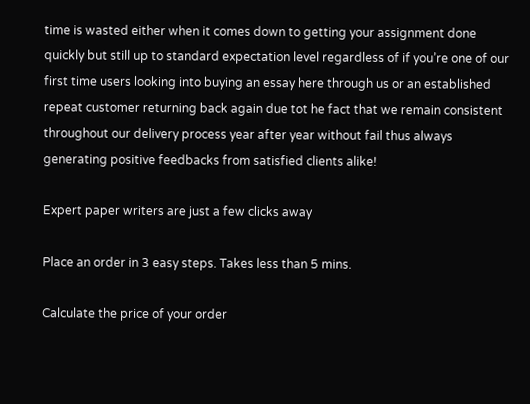time is wasted either when it comes down to getting your assignment done quickly but still up to standard expectation level regardless of if you’re one of our first time users looking into buying an essay here through us or an established repeat customer returning back again due tot he fact that we remain consistent throughout our delivery process year after year without fail thus always generating positive feedbacks from satisfied clients alike!

Expert paper writers are just a few clicks away

Place an order in 3 easy steps. Takes less than 5 mins.

Calculate the price of your order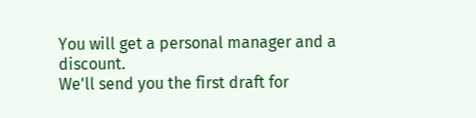You will get a personal manager and a discount.
We'll send you the first draft for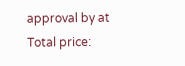approval by at
Total price: